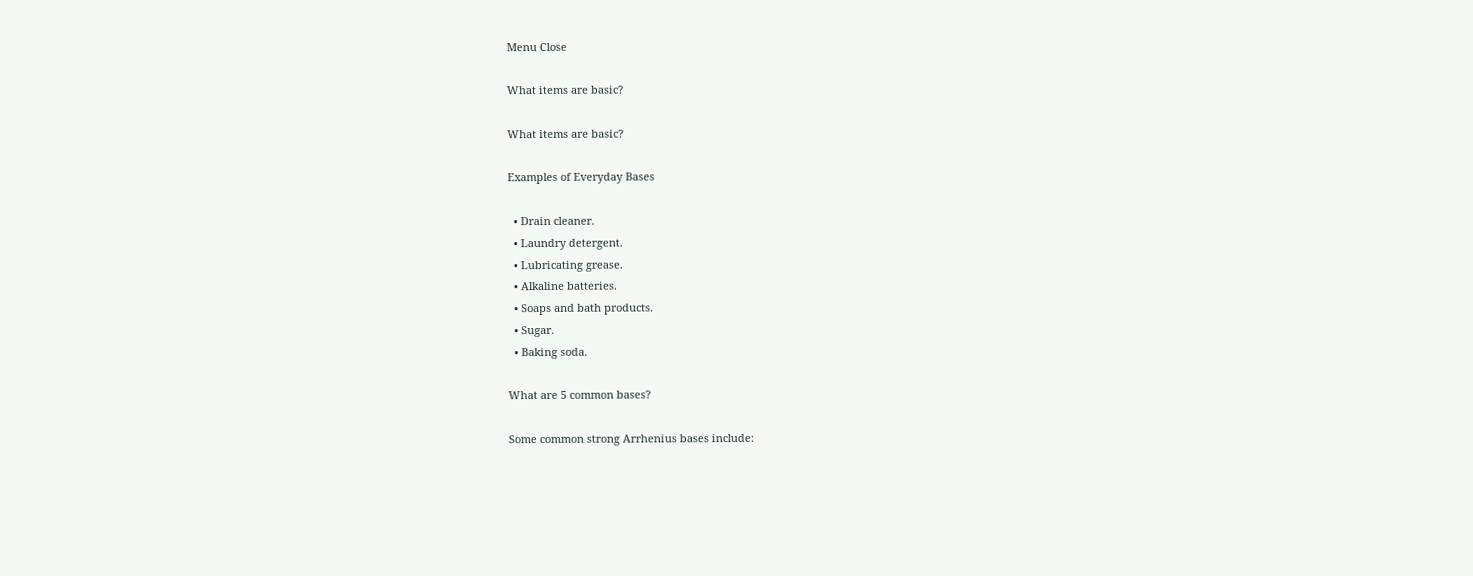Menu Close

What items are basic?

What items are basic?

Examples of Everyday Bases

  • Drain cleaner.
  • Laundry detergent.
  • Lubricating grease.
  • Alkaline batteries.
  • Soaps and bath products.
  • Sugar.
  • Baking soda.

What are 5 common bases?

Some common strong Arrhenius bases include: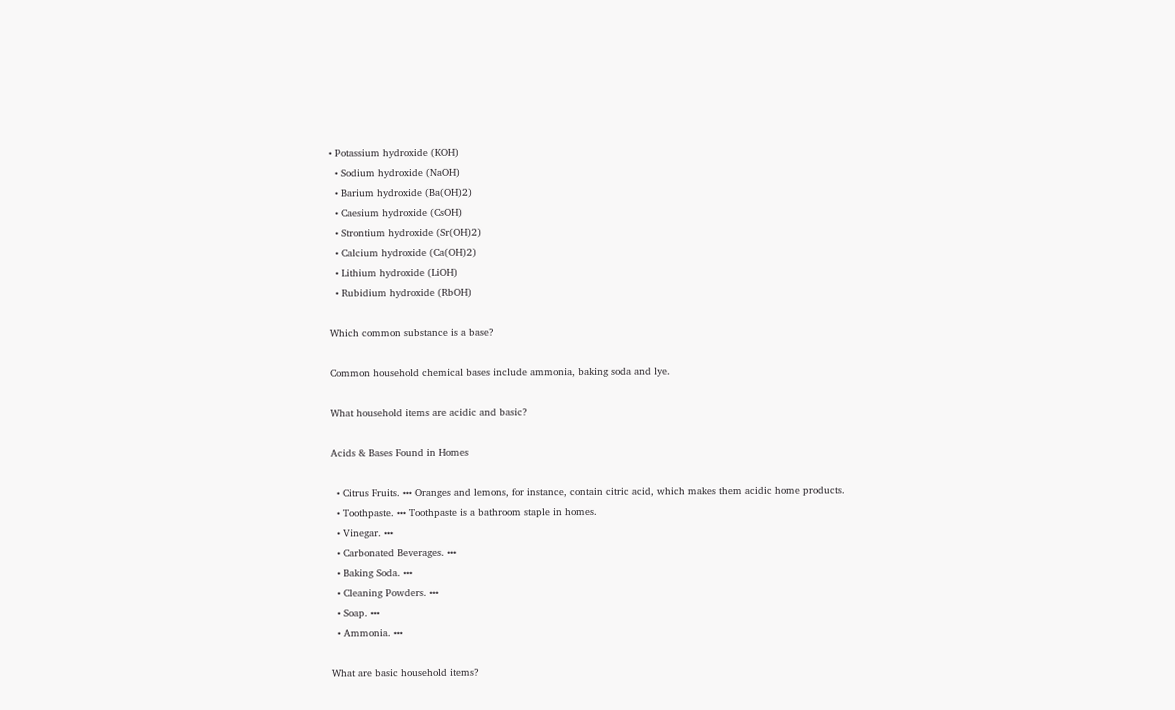• Potassium hydroxide (KOH)
  • Sodium hydroxide (NaOH)
  • Barium hydroxide (Ba(OH)2)
  • Caesium hydroxide (CsOH)
  • Strontium hydroxide (Sr(OH)2)
  • Calcium hydroxide (Ca(OH)2)
  • Lithium hydroxide (LiOH)
  • Rubidium hydroxide (RbOH)

Which common substance is a base?

Common household chemical bases include ammonia, baking soda and lye.

What household items are acidic and basic?

Acids & Bases Found in Homes

  • Citrus Fruits. ••• Oranges and lemons, for instance, contain citric acid, which makes them acidic home products.
  • Toothpaste. ••• Toothpaste is a bathroom staple in homes.
  • Vinegar. •••
  • Carbonated Beverages. •••
  • Baking Soda. •••
  • Cleaning Powders. •••
  • Soap. •••
  • Ammonia. •••

What are basic household items?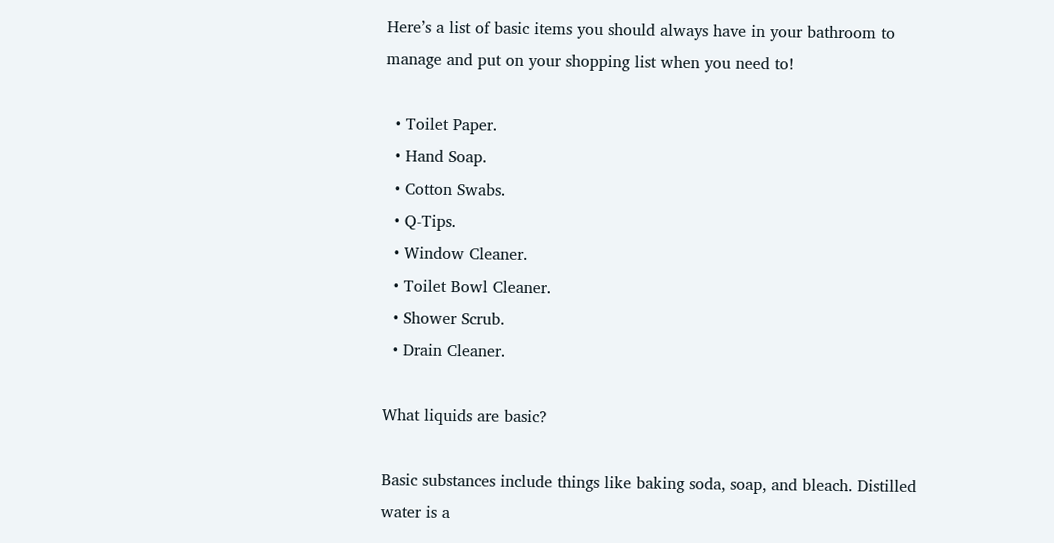Here’s a list of basic items you should always have in your bathroom to manage and put on your shopping list when you need to!

  • Toilet Paper.
  • Hand Soap.
  • Cotton Swabs.
  • Q-Tips.
  • Window Cleaner.
  • Toilet Bowl Cleaner.
  • Shower Scrub.
  • Drain Cleaner.

What liquids are basic?

Basic substances include things like baking soda, soap, and bleach. Distilled water is a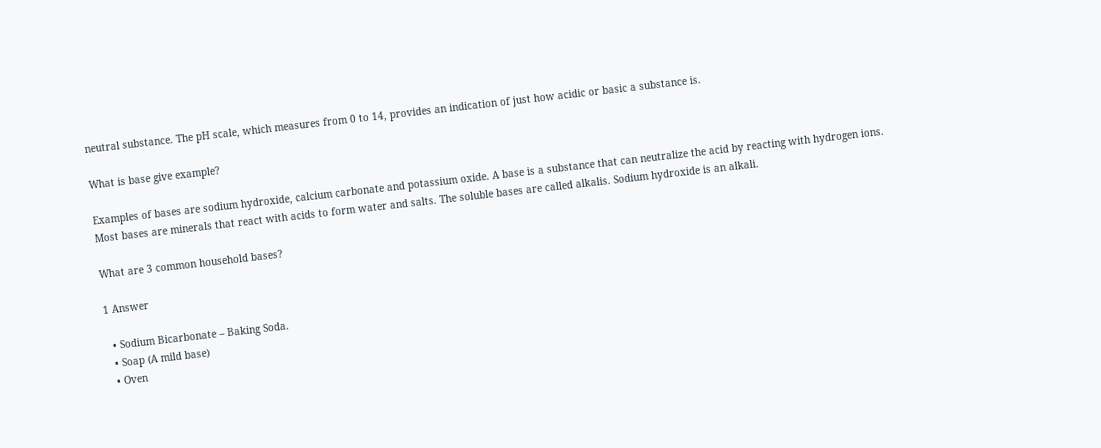neutral substance. The pH scale, which measures from 0 to 14, provides an indication of just how acidic or basic a substance is.

What is base give example?

Examples of bases are sodium hydroxide, calcium carbonate and potassium oxide. A base is a substance that can neutralize the acid by reacting with hydrogen ions. Most bases are minerals that react with acids to form water and salts. The soluble bases are called alkalis. Sodium hydroxide is an alkali.

What are 3 common household bases?

1 Answer

  • Sodium Bicarbonate – Baking Soda.
  • Soap (A mild base)
  • Oven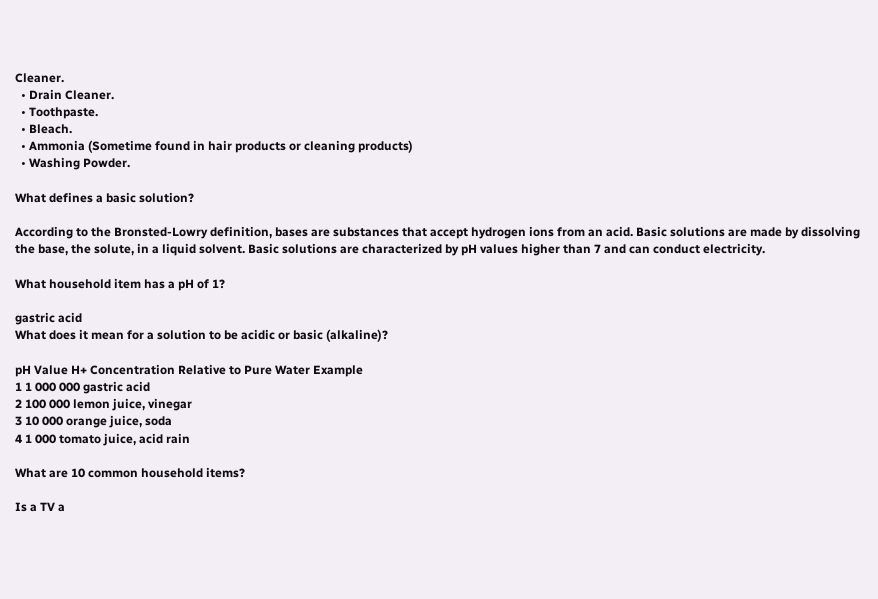Cleaner.
  • Drain Cleaner.
  • Toothpaste.
  • Bleach.
  • Ammonia (Sometime found in hair products or cleaning products)
  • Washing Powder.

What defines a basic solution?

According to the Bronsted-Lowry definition, bases are substances that accept hydrogen ions from an acid. Basic solutions are made by dissolving the base, the solute, in a liquid solvent. Basic solutions are characterized by pH values higher than 7 and can conduct electricity.

What household item has a pH of 1?

gastric acid
What does it mean for a solution to be acidic or basic (alkaline)?

pH Value H+ Concentration Relative to Pure Water Example
1 1 000 000 gastric acid
2 100 000 lemon juice, vinegar
3 10 000 orange juice, soda
4 1 000 tomato juice, acid rain

What are 10 common household items?

Is a TV a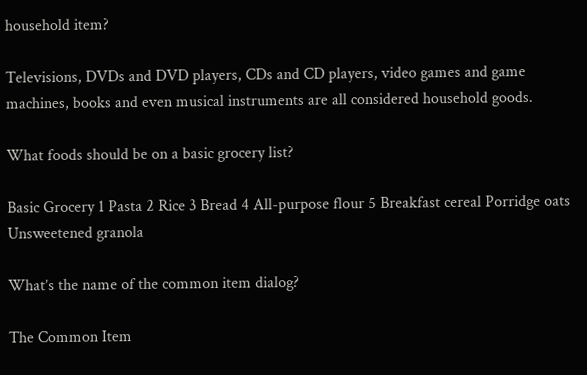household item?

Televisions, DVDs and DVD players, CDs and CD players, video games and game machines, books and even musical instruments are all considered household goods.

What foods should be on a basic grocery list?

Basic Grocery 1 Pasta 2 Rice 3 Bread 4 All-purpose flour 5 Breakfast cereal Porridge oats Unsweetened granola

What’s the name of the common item dialog?

The Common Item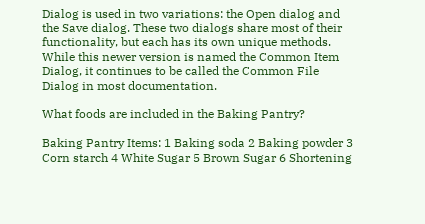Dialog is used in two variations: the Open dialog and the Save dialog. These two dialogs share most of their functionality, but each has its own unique methods. While this newer version is named the Common Item Dialog, it continues to be called the Common File Dialog in most documentation.

What foods are included in the Baking Pantry?

Baking Pantry Items: 1 Baking soda 2 Baking powder 3 Corn starch 4 White Sugar 5 Brown Sugar 6 Shortening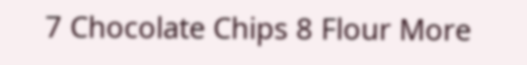7 Chocolate Chips 8 Flour More